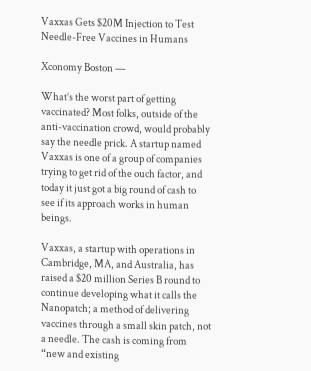Vaxxas Gets $20M Injection to Test Needle-Free Vaccines in Humans

Xconomy Boston —

What’s the worst part of getting vaccinated? Most folks, outside of the anti-vaccination crowd, would probably say the needle prick. A startup named Vaxxas is one of a group of companies trying to get rid of the ouch factor, and today it just got a big round of cash to see if its approach works in human beings.

Vaxxas, a startup with operations in Cambridge, MA, and Australia, has raised a $20 million Series B round to continue developing what it calls the Nanopatch; a method of delivering vaccines through a small skin patch, not a needle. The cash is coming from “new and existing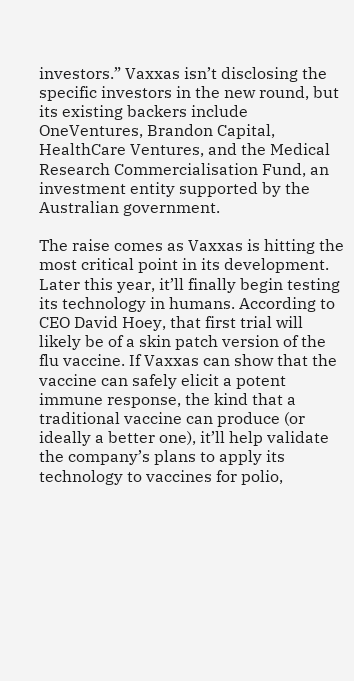investors.” Vaxxas isn’t disclosing the specific investors in the new round, but its existing backers include OneVentures, Brandon Capital, HealthCare Ventures, and the Medical Research Commercialisation Fund, an investment entity supported by the Australian government.

The raise comes as Vaxxas is hitting the most critical point in its development. Later this year, it’ll finally begin testing its technology in humans. According to CEO David Hoey, that first trial will likely be of a skin patch version of the flu vaccine. If Vaxxas can show that the vaccine can safely elicit a potent immune response, the kind that a traditional vaccine can produce (or ideally a better one), it’ll help validate the company’s plans to apply its technology to vaccines for polio,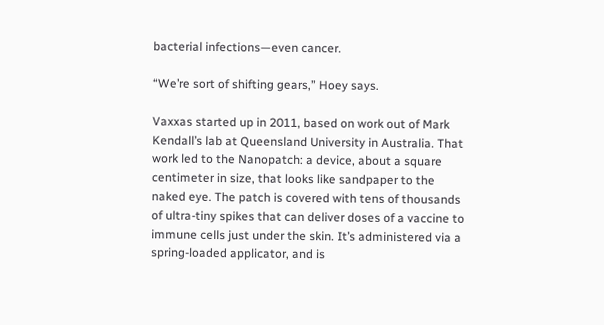bacterial infections—even cancer.

“We’re sort of shifting gears,” Hoey says.

Vaxxas started up in 2011, based on work out of Mark Kendall’s lab at Queensland University in Australia. That work led to the Nanopatch: a device, about a square centimeter in size, that looks like sandpaper to the naked eye. The patch is covered with tens of thousands of ultra-tiny spikes that can deliver doses of a vaccine to immune cells just under the skin. It’s administered via a spring-loaded applicator, and is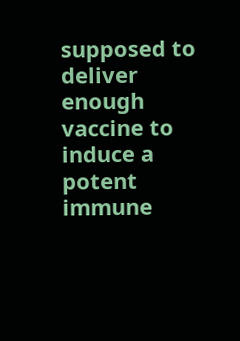supposed to deliver enough vaccine to induce a potent immune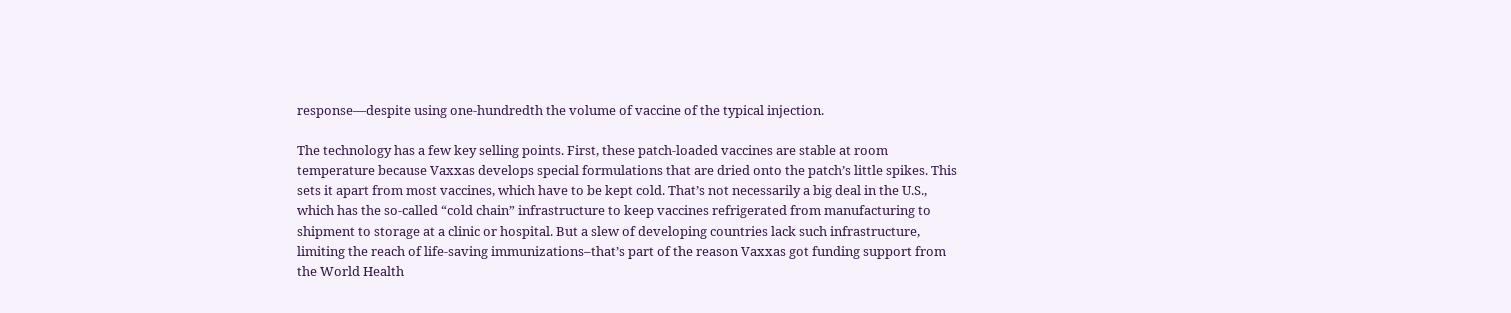response—despite using one-hundredth the volume of vaccine of the typical injection.

The technology has a few key selling points. First, these patch-loaded vaccines are stable at room temperature because Vaxxas develops special formulations that are dried onto the patch’s little spikes. This sets it apart from most vaccines, which have to be kept cold. That’s not necessarily a big deal in the U.S., which has the so-called “cold chain” infrastructure to keep vaccines refrigerated from manufacturing to shipment to storage at a clinic or hospital. But a slew of developing countries lack such infrastructure, limiting the reach of life-saving immunizations–that’s part of the reason Vaxxas got funding support from the World Health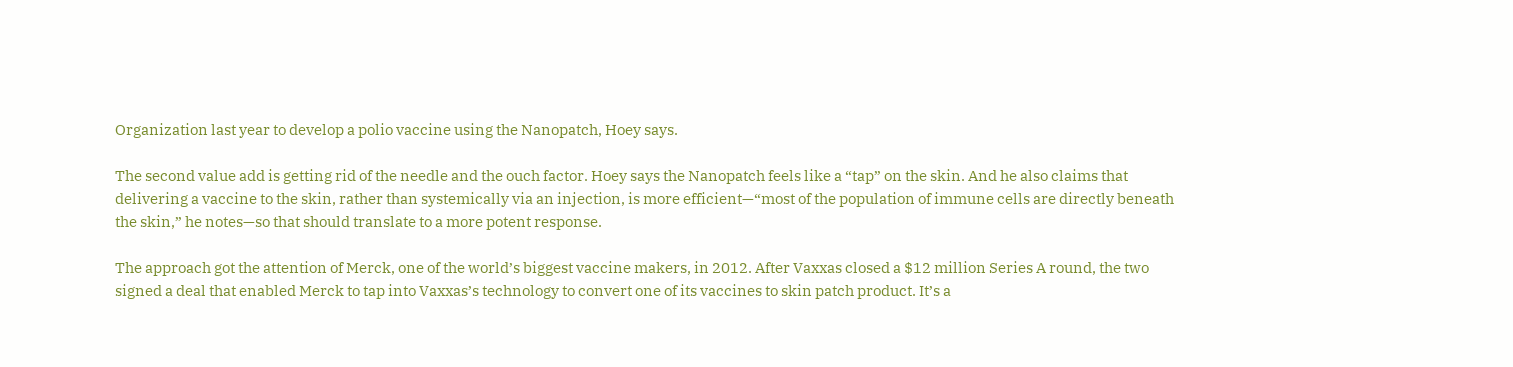Organization last year to develop a polio vaccine using the Nanopatch, Hoey says.

The second value add is getting rid of the needle and the ouch factor. Hoey says the Nanopatch feels like a “tap” on the skin. And he also claims that delivering a vaccine to the skin, rather than systemically via an injection, is more efficient—“most of the population of immune cells are directly beneath the skin,” he notes—so that should translate to a more potent response.

The approach got the attention of Merck, one of the world’s biggest vaccine makers, in 2012. After Vaxxas closed a $12 million Series A round, the two signed a deal that enabled Merck to tap into Vaxxas’s technology to convert one of its vaccines to skin patch product. It’s a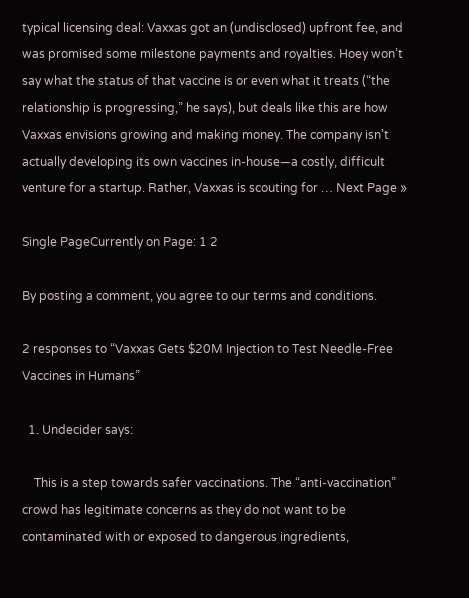typical licensing deal: Vaxxas got an (undisclosed) upfront fee, and was promised some milestone payments and royalties. Hoey won’t say what the status of that vaccine is or even what it treats (“the relationship is progressing,” he says), but deals like this are how Vaxxas envisions growing and making money. The company isn’t actually developing its own vaccines in-house—a costly, difficult venture for a startup. Rather, Vaxxas is scouting for … Next Page »

Single PageCurrently on Page: 1 2

By posting a comment, you agree to our terms and conditions.

2 responses to “Vaxxas Gets $20M Injection to Test Needle-Free Vaccines in Humans”

  1. Undecider says:

    This is a step towards safer vaccinations. The “anti-vaccination” crowd has legitimate concerns as they do not want to be contaminated with or exposed to dangerous ingredients,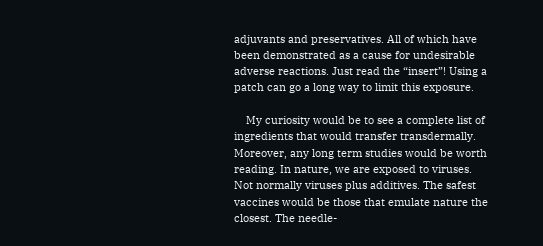adjuvants and preservatives. All of which have been demonstrated as a cause for undesirable adverse reactions. Just read the “insert”! Using a patch can go a long way to limit this exposure.

    My curiosity would be to see a complete list of ingredients that would transfer transdermally. Moreover, any long term studies would be worth reading. In nature, we are exposed to viruses. Not normally viruses plus additives. The safest vaccines would be those that emulate nature the closest. The needle-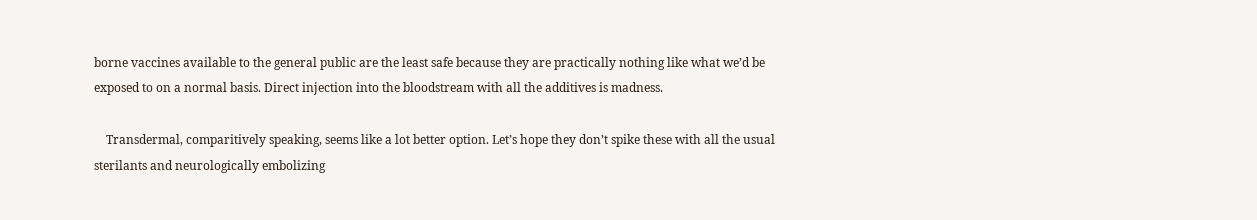borne vaccines available to the general public are the least safe because they are practically nothing like what we’d be exposed to on a normal basis. Direct injection into the bloodstream with all the additives is madness.

    Transdermal, comparitively speaking, seems like a lot better option. Let’s hope they don’t spike these with all the usual sterilants and neurologically embolizing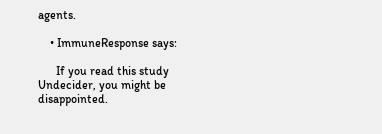agents.

    • ImmuneResponse says:

      If you read this study Undecider, you might be disappointed.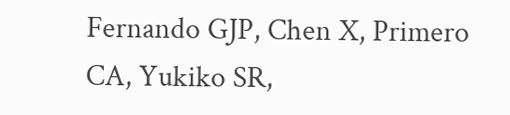Fernando GJP, Chen X, Primero CA, Yukiko SR,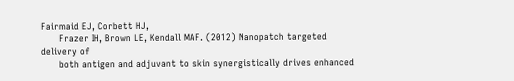Fairmaid EJ, Corbett HJ,
      Frazer IH, Brown LE, Kendall MAF. (2012) Nanopatch targeted delivery of
      both antigen and adjuvant to skin synergistically drives enhanced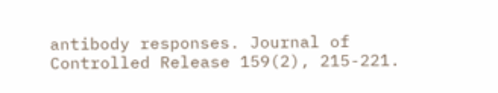antibody responses. Journal of Controlled Release 159(2), 215-221.